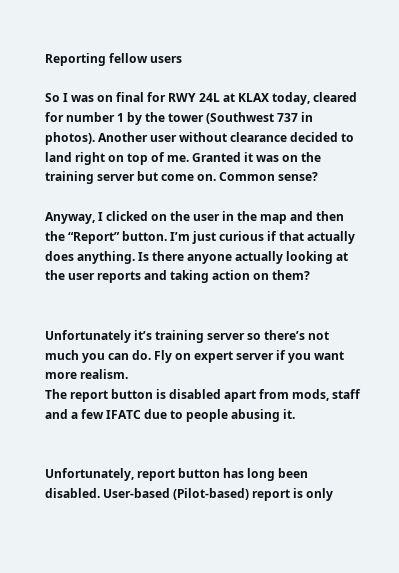Reporting fellow users

So I was on final for RWY 24L at KLAX today, cleared for number 1 by the tower (Southwest 737 in photos). Another user without clearance decided to land right on top of me. Granted it was on the training server but come on. Common sense?

Anyway, I clicked on the user in the map and then the “Report” button. I’m just curious if that actually does anything. Is there anyone actually looking at the user reports and taking action on them?


Unfortunately it’s training server so there’s not much you can do. Fly on expert server if you want more realism.
The report button is disabled apart from mods, staff and a few IFATC due to people abusing it.


Unfortunately, report button has long been disabled. User-based (Pilot-based) report is only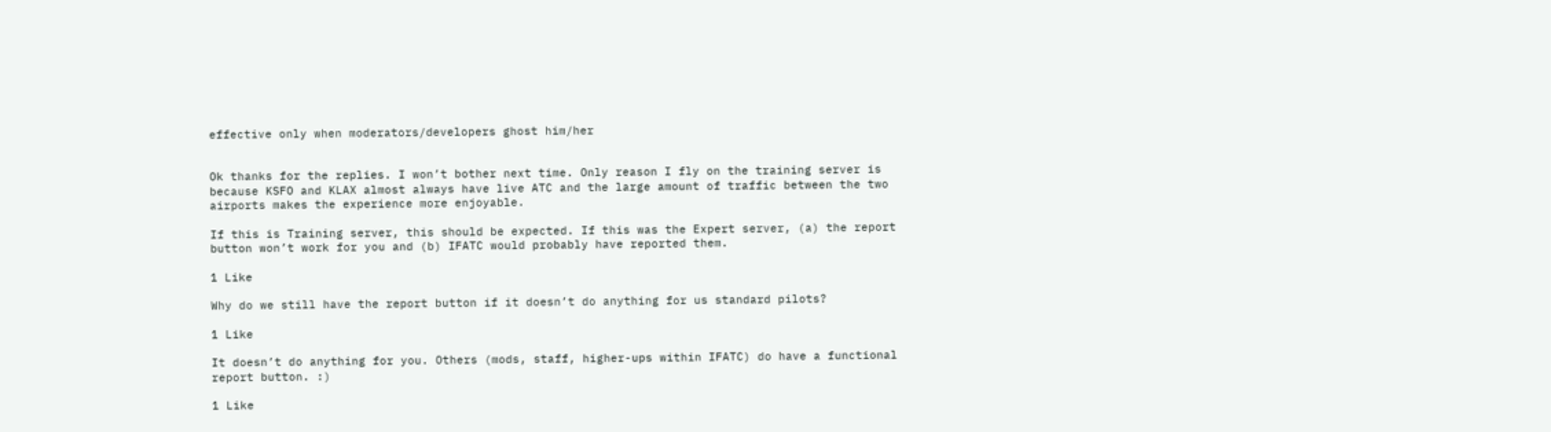effective only when moderators/developers ghost him/her


Ok thanks for the replies. I won’t bother next time. Only reason I fly on the training server is because KSFO and KLAX almost always have live ATC and the large amount of traffic between the two airports makes the experience more enjoyable.

If this is Training server, this should be expected. If this was the Expert server, (a) the report button won’t work for you and (b) IFATC would probably have reported them.

1 Like

Why do we still have the report button if it doesn’t do anything for us standard pilots?

1 Like

It doesn’t do anything for you. Others (mods, staff, higher-ups within IFATC) do have a functional report button. :)

1 Like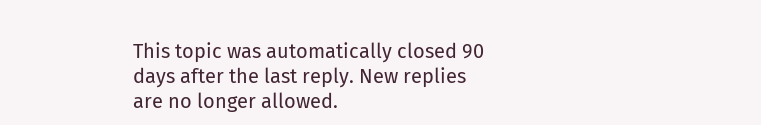This topic was automatically closed 90 days after the last reply. New replies are no longer allowed.